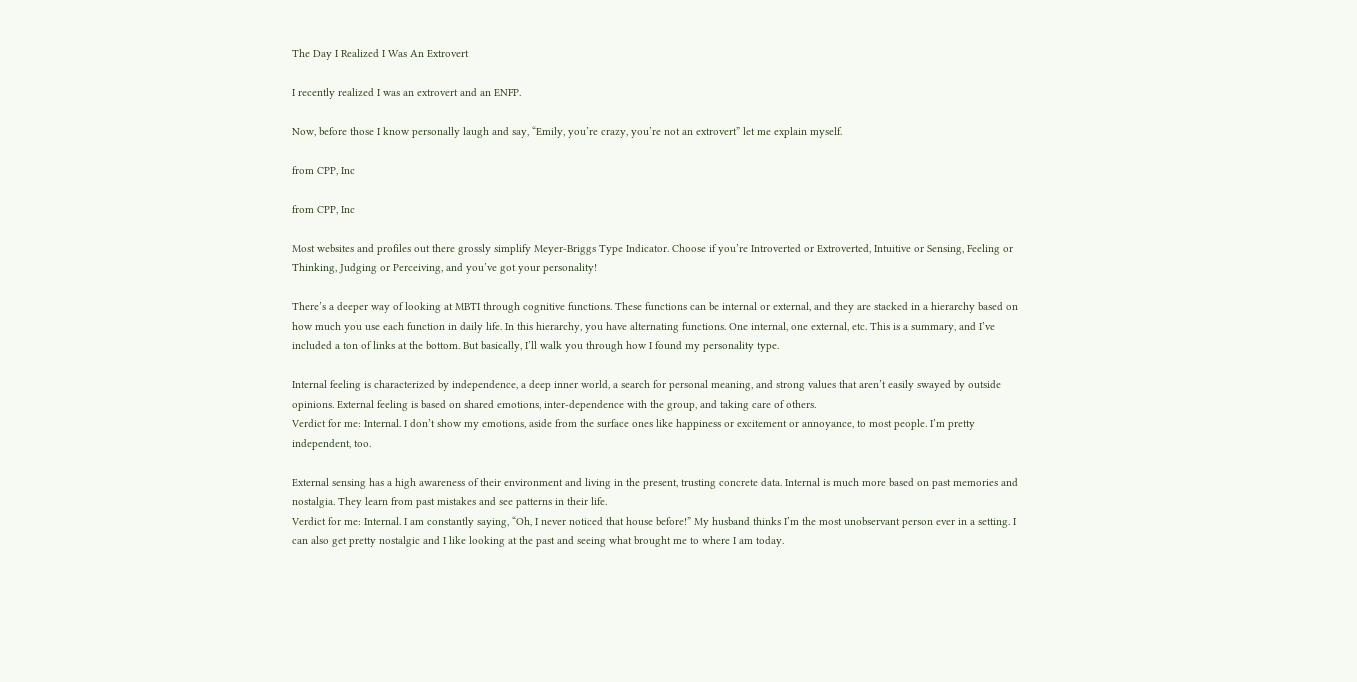The Day I Realized I Was An Extrovert

I recently realized I was an extrovert and an ENFP.

Now, before those I know personally laugh and say, “Emily, you’re crazy, you’re not an extrovert” let me explain myself.

from CPP, Inc

from CPP, Inc

Most websites and profiles out there grossly simplify Meyer-Briggs Type Indicator. Choose if you’re Introverted or Extroverted, Intuitive or Sensing, Feeling or Thinking, Judging or Perceiving, and you’ve got your personality!

There’s a deeper way of looking at MBTI through cognitive functions. These functions can be internal or external, and they are stacked in a hierarchy based on how much you use each function in daily life. In this hierarchy, you have alternating functions. One internal, one external, etc. This is a summary, and I’ve included a ton of links at the bottom. But basically, I’ll walk you through how I found my personality type.

Internal feeling is characterized by independence, a deep inner world, a search for personal meaning, and strong values that aren’t easily swayed by outside opinions. External feeling is based on shared emotions, inter-dependence with the group, and taking care of others.
Verdict for me: Internal. I don’t show my emotions, aside from the surface ones like happiness or excitement or annoyance, to most people. I’m pretty independent, too.

External sensing has a high awareness of their environment and living in the present, trusting concrete data. Internal is much more based on past memories and nostalgia. They learn from past mistakes and see patterns in their life.
Verdict for me: Internal. I am constantly saying, “Oh, I never noticed that house before!” My husband thinks I’m the most unobservant person ever in a setting. I can also get pretty nostalgic and I like looking at the past and seeing what brought me to where I am today.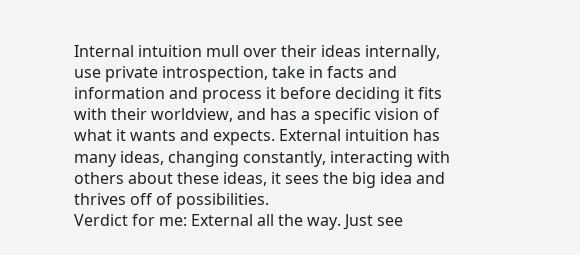Internal intuition mull over their ideas internally, use private introspection, take in facts and information and process it before deciding it fits with their worldview, and has a specific vision of what it wants and expects. External intuition has many ideas, changing constantly, interacting with others about these ideas, it sees the big idea and thrives off of possibilities.
Verdict for me: External all the way. Just see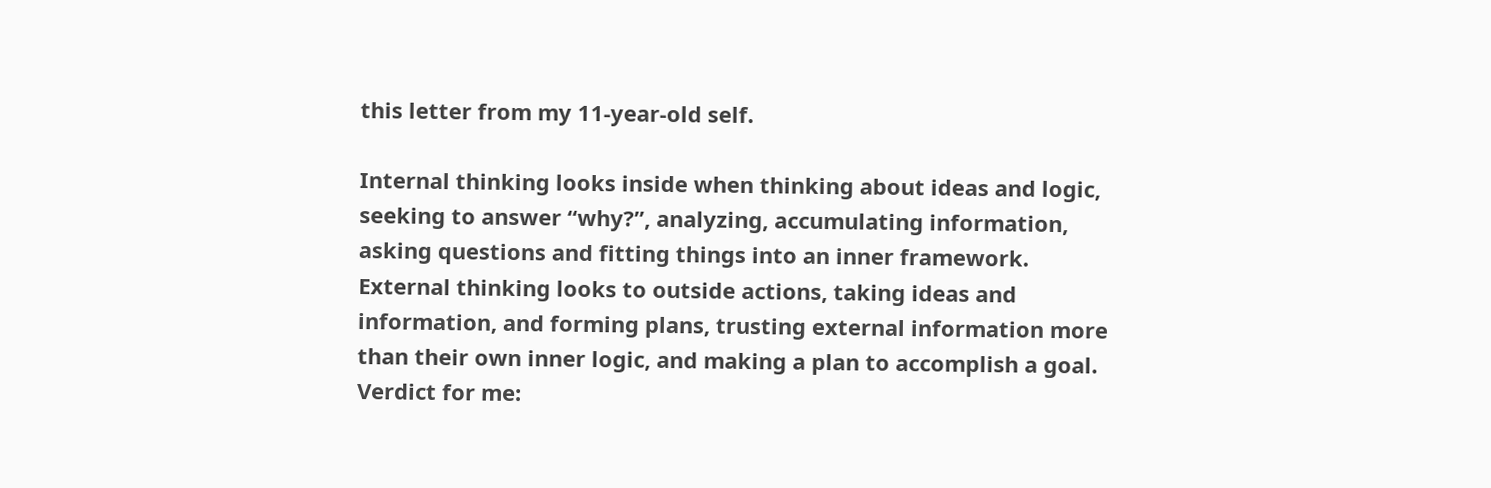this letter from my 11-year-old self.

Internal thinking looks inside when thinking about ideas and logic, seeking to answer “why?”, analyzing, accumulating information, asking questions and fitting things into an inner framework. External thinking looks to outside actions, taking ideas and information, and forming plans, trusting external information more than their own inner logic, and making a plan to accomplish a goal.
Verdict for me: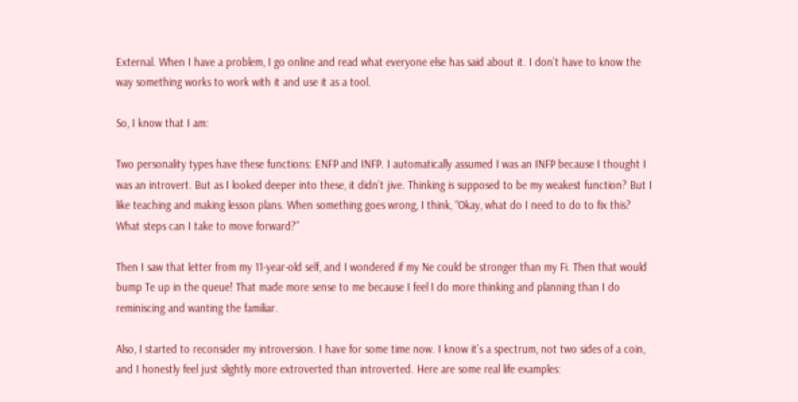External. When I have a problem, I go online and read what everyone else has said about it. I don’t have to know the way something works to work with it and use it as a tool.

So, I know that I am:

Two personality types have these functions: ENFP and INFP. I automatically assumed I was an INFP because I thought I was an introvert. But as I looked deeper into these, it didn’t jive. Thinking is supposed to be my weakest function? But I like teaching and making lesson plans. When something goes wrong, I think, “Okay, what do I need to do to fix this? What steps can I take to move forward?”

Then I saw that letter from my 11-year-old self, and I wondered if my Ne could be stronger than my Fi. Then that would bump Te up in the queue! That made more sense to me because I feel I do more thinking and planning than I do reminiscing and wanting the familiar.

Also, I started to reconsider my introversion. I have for some time now. I know it’s a spectrum, not two sides of a coin, and I honestly feel just slightly more extroverted than introverted. Here are some real life examples: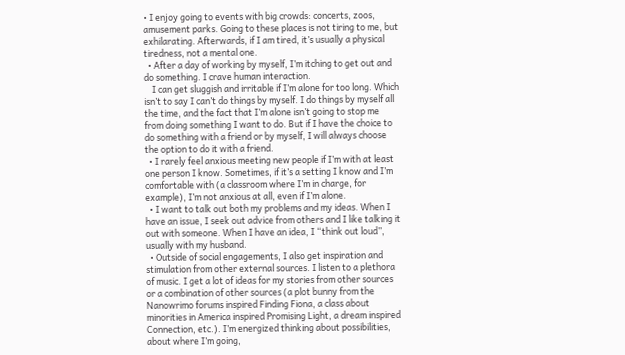• I enjoy going to events with big crowds: concerts, zoos, amusement parks. Going to these places is not tiring to me, but exhilarating. Afterwards, if I am tired, it’s usually a physical tiredness, not a mental one.
  • After a day of working by myself, I’m itching to get out and do something. I crave human interaction.
    I can get sluggish and irritable if I’m alone for too long. Which isn’t to say I can’t do things by myself. I do things by myself all the time, and the fact that I’m alone isn’t going to stop me from doing something I want to do. But if I have the choice to do something with a friend or by myself, I will always choose the option to do it with a friend.
  • I rarely feel anxious meeting new people if I’m with at least one person I know. Sometimes, if it’s a setting I know and I’m comfortable with (a classroom where I’m in charge, for example), I’m not anxious at all, even if I’m alone.
  • I want to talk out both my problems and my ideas. When I have an issue, I seek out advice from others and I like talking it out with someone. When I have an idea, I “think out loud”, usually with my husband.
  • Outside of social engagements, I also get inspiration and stimulation from other external sources. I listen to a plethora of music. I get a lot of ideas for my stories from other sources or a combination of other sources (a plot bunny from the Nanowrimo forums inspired Finding Fiona, a class about minorities in America inspired Promising Light, a dream inspired Connection, etc.). I’m energized thinking about possibilities, about where I’m going,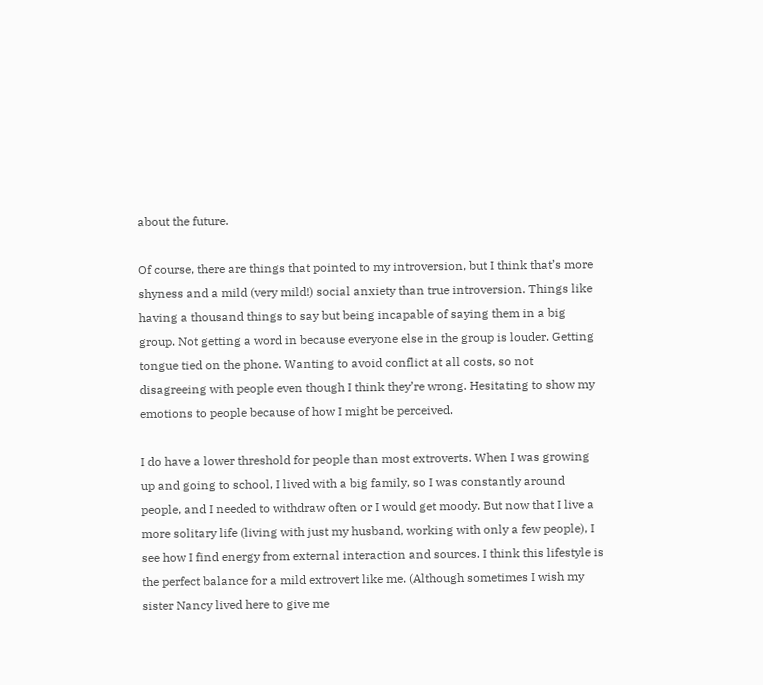about the future.

Of course, there are things that pointed to my introversion, but I think that’s more shyness and a mild (very mild!) social anxiety than true introversion. Things like having a thousand things to say but being incapable of saying them in a big group. Not getting a word in because everyone else in the group is louder. Getting tongue tied on the phone. Wanting to avoid conflict at all costs, so not disagreeing with people even though I think they’re wrong. Hesitating to show my emotions to people because of how I might be perceived.

I do have a lower threshold for people than most extroverts. When I was growing up and going to school, I lived with a big family, so I was constantly around people, and I needed to withdraw often or I would get moody. But now that I live a more solitary life (living with just my husband, working with only a few people), I see how I find energy from external interaction and sources. I think this lifestyle is the perfect balance for a mild extrovert like me. (Although sometimes I wish my sister Nancy lived here to give me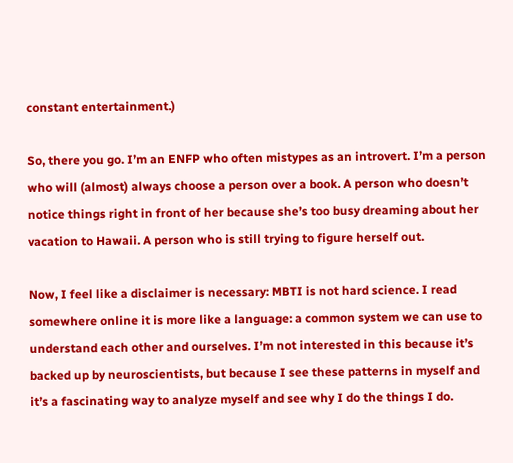constant entertainment.)

So, there you go. I’m an ENFP who often mistypes as an introvert. I’m a person who will (almost) always choose a person over a book. A person who doesn’t notice things right in front of her because she’s too busy dreaming about her vacation to Hawaii. A person who is still trying to figure herself out.

Now, I feel like a disclaimer is necessary: MBTI is not hard science. I read somewhere online it is more like a language: a common system we can use to understand each other and ourselves. I’m not interested in this because it’s backed up by neuroscientists, but because I see these patterns in myself and it’s a fascinating way to analyze myself and see why I do the things I do.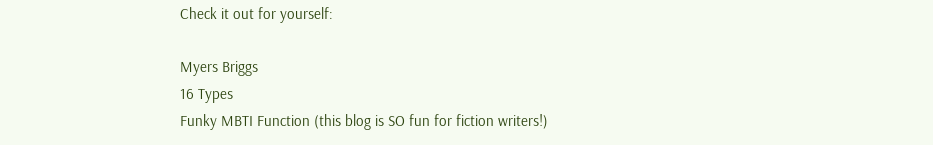Check it out for yourself:

Myers Briggs
16 Types
Funky MBTI Function (this blog is SO fun for fiction writers!)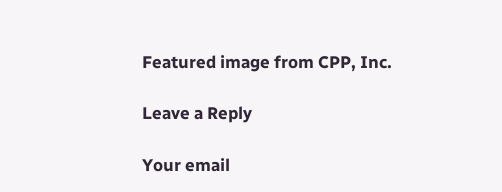Featured image from CPP, Inc.

Leave a Reply

Your email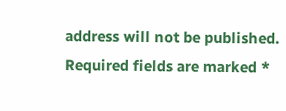address will not be published. Required fields are marked *